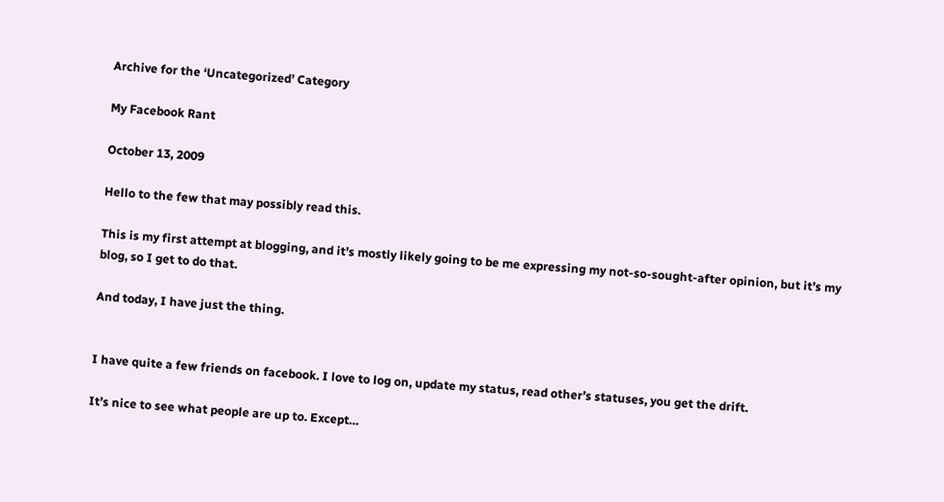Archive for the ‘Uncategorized’ Category

My Facebook Rant

October 13, 2009

Hello to the few that may possibly read this.

This is my first attempt at blogging, and it’s mostly likely going to be me expressing my not-so-sought-after opinion, but it’s my blog, so I get to do that.

And today, I have just the thing.


I have quite a few friends on facebook. I love to log on, update my status, read other’s statuses, you get the drift.

It’s nice to see what people are up to. Except…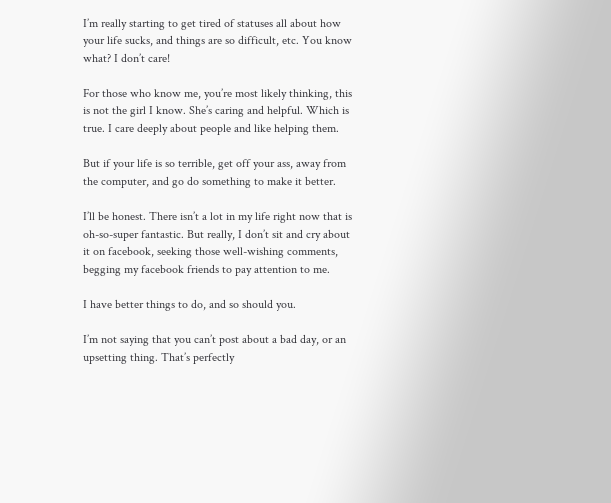I’m really starting to get tired of statuses all about how your life sucks, and things are so difficult, etc. You know what? I don’t care!

For those who know me, you’re most likely thinking, this is not the girl I know. She’s caring and helpful. Which is true. I care deeply about people and like helping them.

But if your life is so terrible, get off your ass, away from the computer, and go do something to make it better.

I’ll be honest. There isn’t a lot in my life right now that is oh-so-super fantastic. But really, I don’t sit and cry about it on facebook, seeking those well-wishing comments, begging my facebook friends to pay attention to me.

I have better things to do, and so should you.

I’m not saying that you can’t post about a bad day, or an upsetting thing. That’s perfectly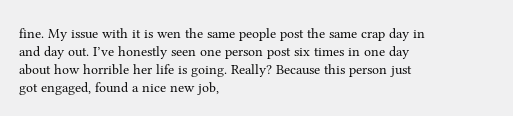fine. My issue with it is wen the same people post the same crap day in and day out. I’ve honestly seen one person post six times in one day about how horrible her life is going. Really? Because this person just got engaged, found a nice new job,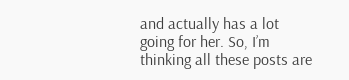and actually has a lot going for her. So, I’m thinking all these posts are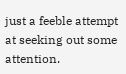just a feeble attempt at seeking out some attention.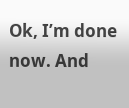Ok, I’m done now. And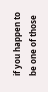if you happen to be one of those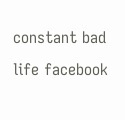constant bad life facebook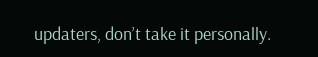updaters, don’t take it personally.